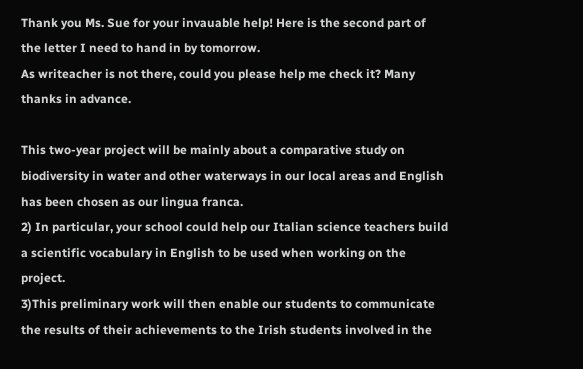Thank you Ms. Sue for your invauable help! Here is the second part of the letter I need to hand in by tomorrow.
As writeacher is not there, could you please help me check it? Many thanks in advance.

This two-year project will be mainly about a comparative study on biodiversity in water and other waterways in our local areas and English has been chosen as our lingua franca.
2) In particular, your school could help our Italian science teachers build a scientific vocabulary in English to be used when working on the project.
3)This preliminary work will then enable our students to communicate the results of their achievements to the Irish students involved in the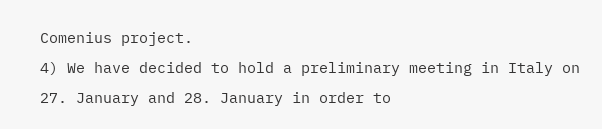Comenius project.
4) We have decided to hold a preliminary meeting in Italy on 27. January and 28. January in order to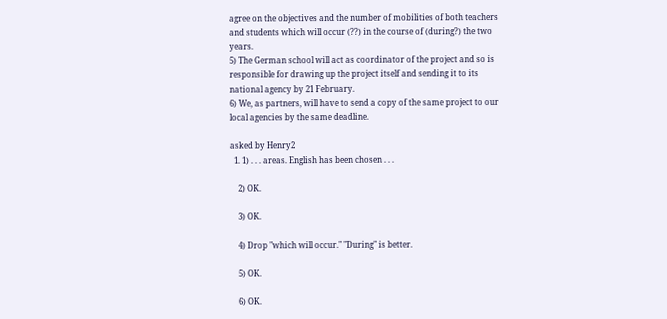agree on the objectives and the number of mobilities of both teachers and students which will occur (??) in the course of (during?) the two years.
5) The German school will act as coordinator of the project and so is responsible for drawing up the project itself and sending it to its national agency by 21 February.
6) We, as partners, will have to send a copy of the same project to our local agencies by the same deadline.

asked by Henry2
  1. 1) . . . areas. English has been chosen . . .

    2) OK.

    3) OK.

    4) Drop "which will occur." "During" is better.

    5) OK.

    6) OK.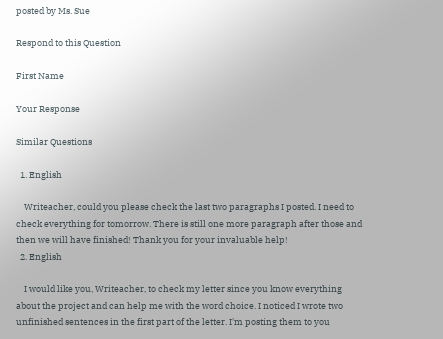posted by Ms. Sue

Respond to this Question

First Name

Your Response

Similar Questions

  1. English

    Writeacher, could you please check the last two paragraphs I posted. I need to check everything for tomorrow. There is still one more paragraph after those and then we will have finished! Thank you for your invaluable help!
  2. English

    I would like you, Writeacher, to check my letter since you know everything about the project and can help me with the word choice. I noticed I wrote two unfinished sentences in the first part of the letter. I'm posting them to you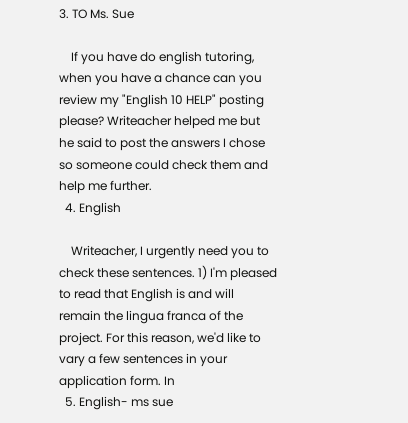3. TO Ms. Sue

    If you have do english tutoring, when you have a chance can you review my "English 10 HELP" posting please? Writeacher helped me but he said to post the answers I chose so someone could check them and help me further.
  4. English

    Writeacher, I urgently need you to check these sentences. 1) I'm pleased to read that English is and will remain the lingua franca of the project. For this reason, we'd like to vary a few sentences in your application form. In
  5. English- ms sue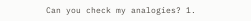Can you check my analogies? 1.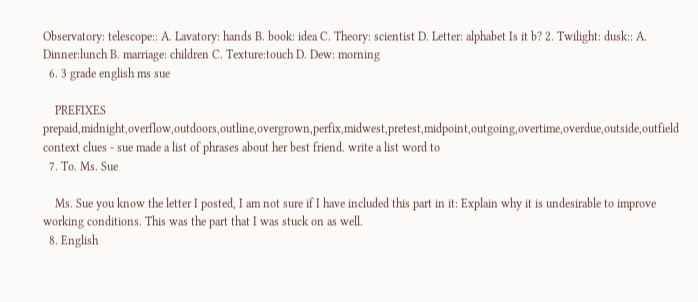Observatory: telescope:: A. Lavatory: hands B. book: idea C. Theory: scientist D. Letter: alphabet Is it b? 2. Twilight: dusk:: A. Dinner:lunch B. marriage: children C. Texture:touch D. Dew: morning
  6. 3 grade english ms sue

    PREFIXES prepaid,midnight,overflow,outdoors,outline,overgrown,perfix,midwest,pretest,midpoint,outgoing,overtime,overdue,outside,outfield context clues - sue made a list of phrases about her best friend. write a list word to
  7. To. Ms. Sue

    Ms. Sue you know the letter I posted, I am not sure if I have included this part in it: Explain why it is undesirable to improve working conditions. This was the part that I was stuck on as well.
  8. English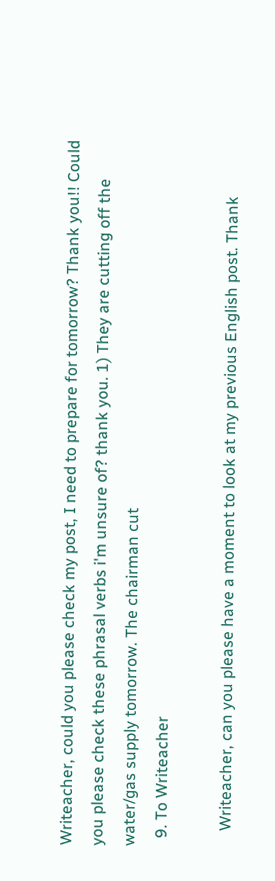Writeacher, could you please check my post, I need to prepare for tomorrow? Thank you!! Could you please check these phrasal verbs i'm unsure of? thank you. 1) They are cutting off the water/gas supply tomorrow. The chairman cut
  9. To Writeacher

    Writeacher, can you please have a moment to look at my previous English post. Thank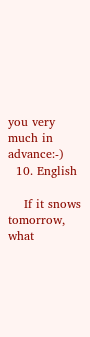you very much in advance:-)
  10. English

    If it snows tomorrow, what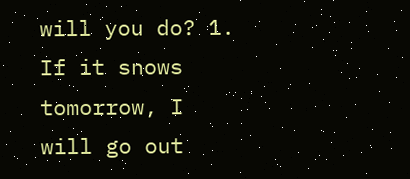will you do? 1. If it snows tomorrow, I will go out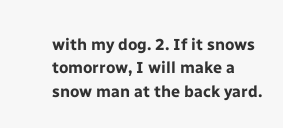with my dog. 2. If it snows tomorrow, I will make a snow man at the back yard.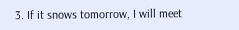3. If it snows tomorrow, I will meet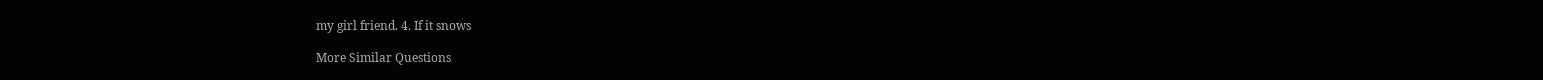my girl friend. 4. If it snows

More Similar Questions